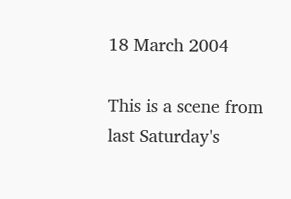18 March 2004

This is a scene from last Saturday's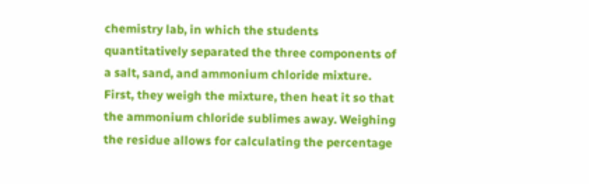chemistry lab, in which the students quantitatively separated the three components of a salt, sand, and ammonium chloride mixture. First, they weigh the mixture, then heat it so that the ammonium chloride sublimes away. Weighing the residue allows for calculating the percentage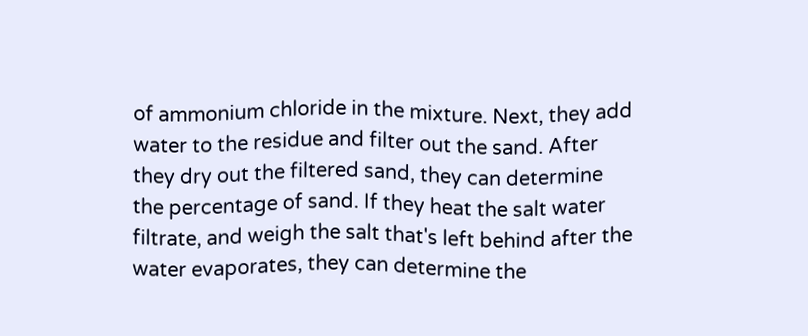of ammonium chloride in the mixture. Next, they add water to the residue and filter out the sand. After they dry out the filtered sand, they can determine the percentage of sand. If they heat the salt water filtrate, and weigh the salt that's left behind after the water evaporates, they can determine the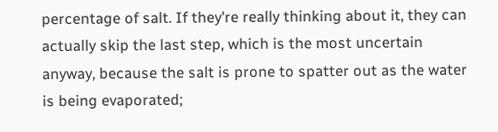percentage of salt. If they're really thinking about it, they can actually skip the last step, which is the most uncertain anyway, because the salt is prone to spatter out as the water is being evaporated;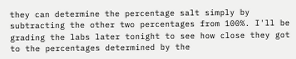they can determine the percentage salt simply by subtracting the other two percentages from 100%. I'll be grading the labs later tonight to see how close they got to the percentages determined by the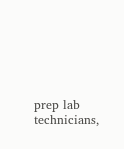prep lab technicians,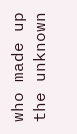who made up the unknown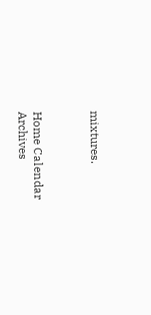mixtures.



Home Calendar Archives